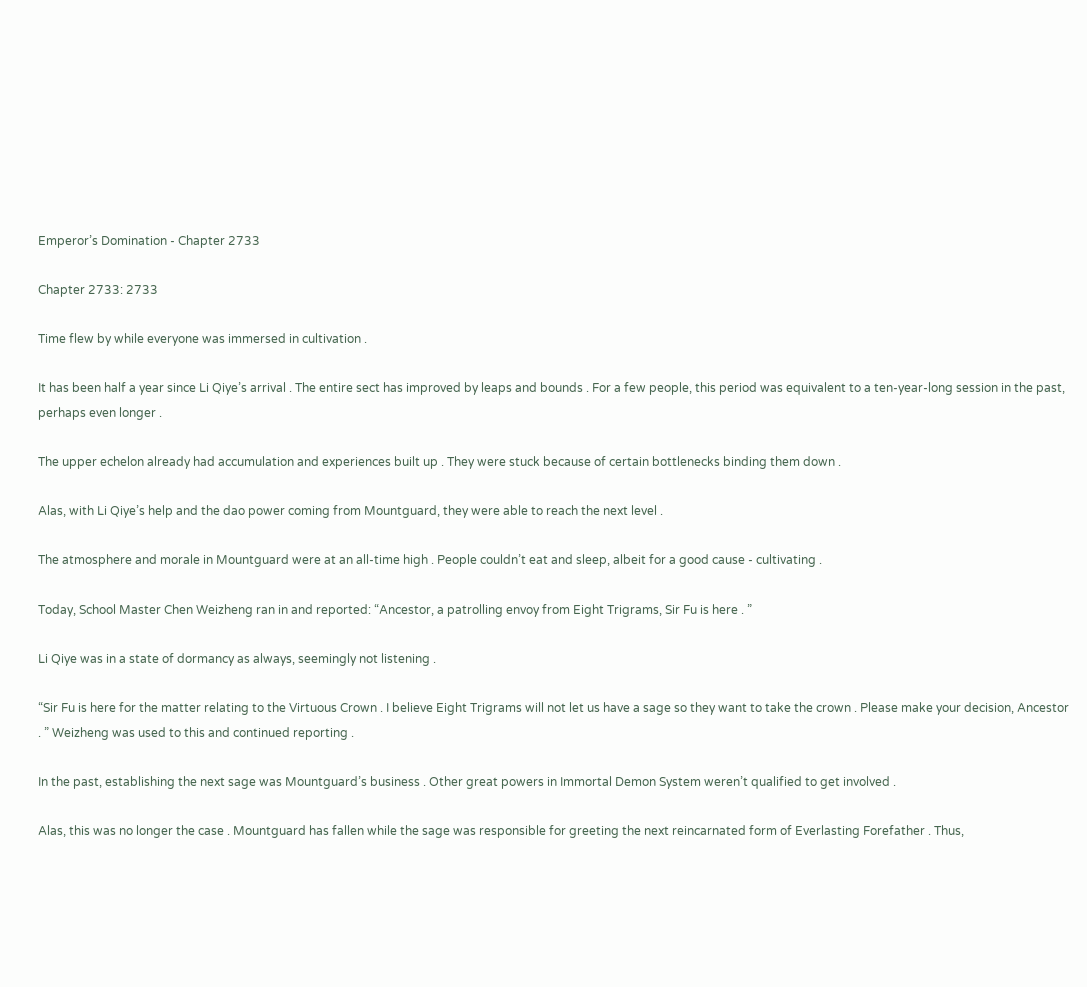Emperor’s Domination - Chapter 2733

Chapter 2733: 2733

Time flew by while everyone was immersed in cultivation .

It has been half a year since Li Qiye’s arrival . The entire sect has improved by leaps and bounds . For a few people, this period was equivalent to a ten-year-long session in the past, perhaps even longer .

The upper echelon already had accumulation and experiences built up . They were stuck because of certain bottlenecks binding them down .

Alas, with Li Qiye’s help and the dao power coming from Mountguard, they were able to reach the next level .

The atmosphere and morale in Mountguard were at an all-time high . People couldn’t eat and sleep, albeit for a good cause - cultivating .

Today, School Master Chen Weizheng ran in and reported: “Ancestor, a patrolling envoy from Eight Trigrams, Sir Fu is here . ”

Li Qiye was in a state of dormancy as always, seemingly not listening .

“Sir Fu is here for the matter relating to the Virtuous Crown . I believe Eight Trigrams will not let us have a sage so they want to take the crown . Please make your decision, Ancestor . ” Weizheng was used to this and continued reporting .

In the past, establishing the next sage was Mountguard’s business . Other great powers in Immortal Demon System weren’t qualified to get involved .

Alas, this was no longer the case . Mountguard has fallen while the sage was responsible for greeting the next reincarnated form of Everlasting Forefather . Thus,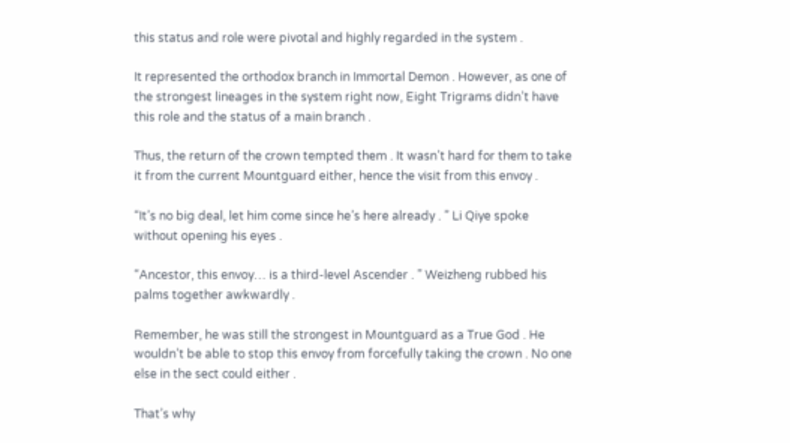this status and role were pivotal and highly regarded in the system .

It represented the orthodox branch in Immortal Demon . However, as one of the strongest lineages in the system right now, Eight Trigrams didn’t have this role and the status of a main branch .

Thus, the return of the crown tempted them . It wasn’t hard for them to take it from the current Mountguard either, hence the visit from this envoy .

“It’s no big deal, let him come since he’s here already . ” Li Qiye spoke without opening his eyes .

“Ancestor, this envoy… is a third-level Ascender . ” Weizheng rubbed his palms together awkwardly .

Remember, he was still the strongest in Mountguard as a True God . He wouldn’t be able to stop this envoy from forcefully taking the crown . No one else in the sect could either .

That’s why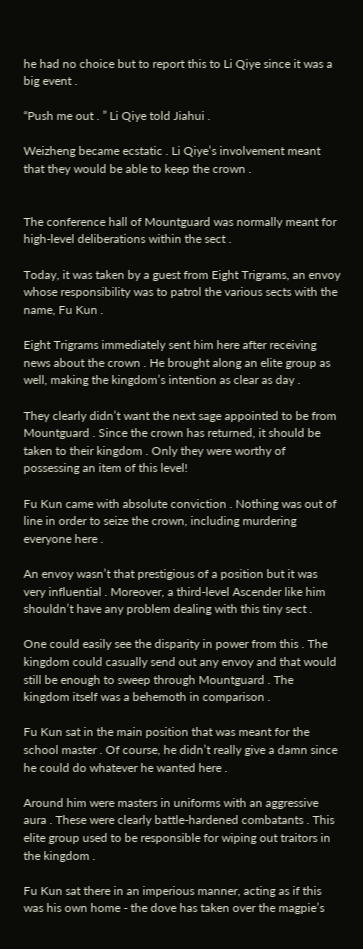he had no choice but to report this to Li Qiye since it was a big event .

“Push me out . ” Li Qiye told Jiahui .

Weizheng became ecstatic . Li Qiye’s involvement meant that they would be able to keep the crown .


The conference hall of Mountguard was normally meant for high-level deliberations within the sect .

Today, it was taken by a guest from Eight Trigrams, an envoy whose responsibility was to patrol the various sects with the name, Fu Kun .

Eight Trigrams immediately sent him here after receiving news about the crown . He brought along an elite group as well, making the kingdom’s intention as clear as day .

They clearly didn’t want the next sage appointed to be from Mountguard . Since the crown has returned, it should be taken to their kingdom . Only they were worthy of possessing an item of this level!

Fu Kun came with absolute conviction . Nothing was out of line in order to seize the crown, including murdering everyone here .

An envoy wasn’t that prestigious of a position but it was very influential . Moreover, a third-level Ascender like him shouldn’t have any problem dealing with this tiny sect .

One could easily see the disparity in power from this . The kingdom could casually send out any envoy and that would still be enough to sweep through Mountguard . The kingdom itself was a behemoth in comparison .

Fu Kun sat in the main position that was meant for the school master . Of course, he didn’t really give a damn since he could do whatever he wanted here .

Around him were masters in uniforms with an aggressive aura . These were clearly battle-hardened combatants . This elite group used to be responsible for wiping out traitors in the kingdom .

Fu Kun sat there in an imperious manner, acting as if this was his own home - the dove has taken over the magpie’s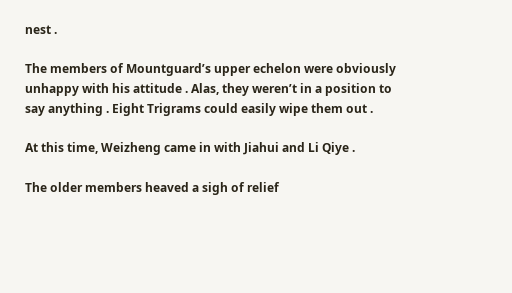nest .

The members of Mountguard’s upper echelon were obviously unhappy with his attitude . Alas, they weren’t in a position to say anything . Eight Trigrams could easily wipe them out .

At this time, Weizheng came in with Jiahui and Li Qiye .

The older members heaved a sigh of relief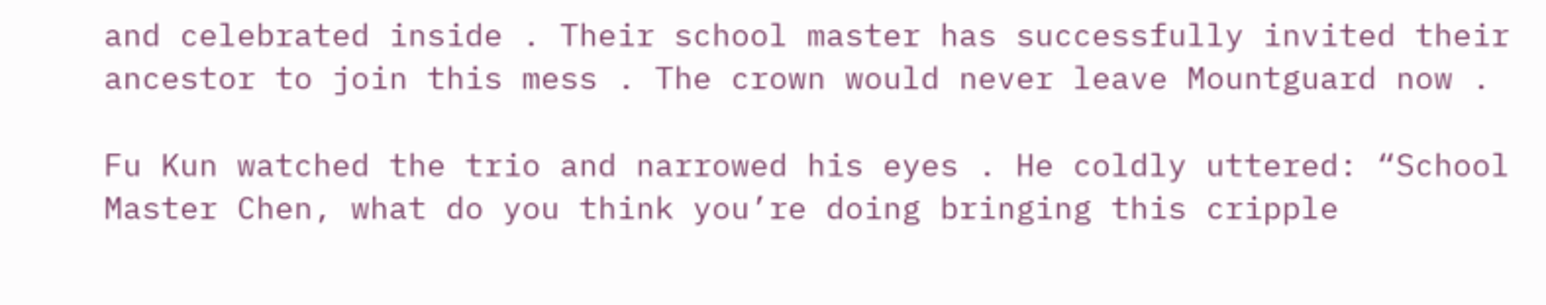and celebrated inside . Their school master has successfully invited their ancestor to join this mess . The crown would never leave Mountguard now .

Fu Kun watched the trio and narrowed his eyes . He coldly uttered: “School Master Chen, what do you think you’re doing bringing this cripple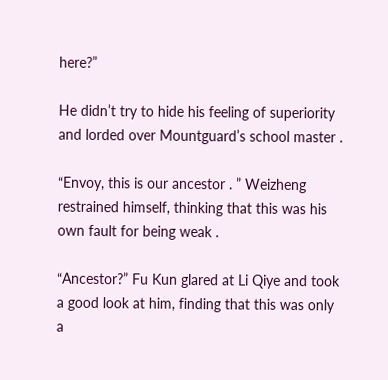here?”

He didn’t try to hide his feeling of superiority and lorded over Mountguard’s school master .

“Envoy, this is our ancestor . ” Weizheng restrained himself, thinking that this was his own fault for being weak .

“Ancestor?” Fu Kun glared at Li Qiye and took a good look at him, finding that this was only a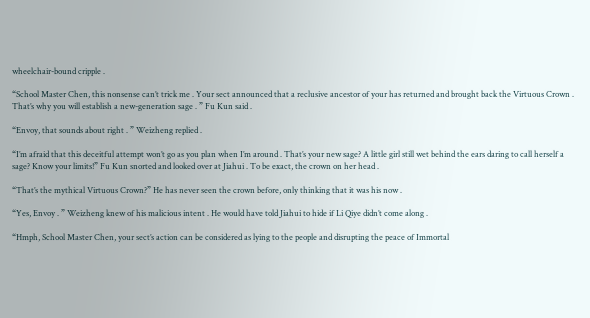wheelchair-bound cripple .

“School Master Chen, this nonsense can’t trick me . Your sect announced that a reclusive ancestor of your has returned and brought back the Virtuous Crown . That’s why you will establish a new-generation sage . ” Fu Kun said .

“Envoy, that sounds about right . ” Weizheng replied .

“I’m afraid that this deceitful attempt won’t go as you plan when I’m around . That’s your new sage? A little girl still wet behind the ears daring to call herself a sage? Know your limits!” Fu Kun snorted and looked over at Jiahui . To be exact, the crown on her head .

“That’s the mythical Virtuous Crown?” He has never seen the crown before, only thinking that it was his now .

“Yes, Envoy . ” Weizheng knew of his malicious intent . He would have told Jiahui to hide if Li Qiye didn’t come along .

“Hmph, School Master Chen, your sect’s action can be considered as lying to the people and disrupting the peace of Immortal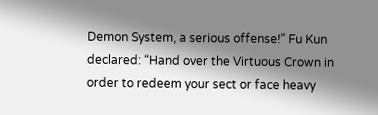Demon System, a serious offense!” Fu Kun declared: “Hand over the Virtuous Crown in order to redeem your sect or face heavy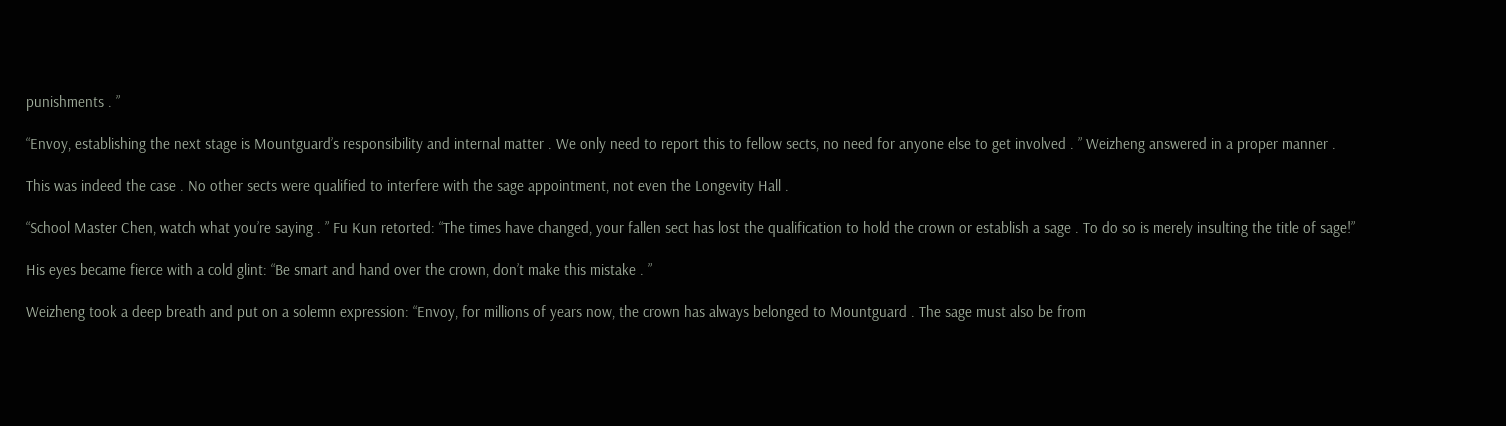punishments . ”

“Envoy, establishing the next stage is Mountguard’s responsibility and internal matter . We only need to report this to fellow sects, no need for anyone else to get involved . ” Weizheng answered in a proper manner .

This was indeed the case . No other sects were qualified to interfere with the sage appointment, not even the Longevity Hall .

“School Master Chen, watch what you’re saying . ” Fu Kun retorted: “The times have changed, your fallen sect has lost the qualification to hold the crown or establish a sage . To do so is merely insulting the title of sage!”

His eyes became fierce with a cold glint: “Be smart and hand over the crown, don’t make this mistake . ”

Weizheng took a deep breath and put on a solemn expression: “Envoy, for millions of years now, the crown has always belonged to Mountguard . The sage must also be from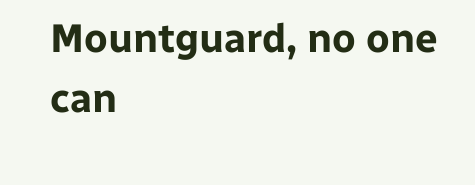Mountguard, no one can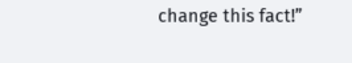change this fact!”